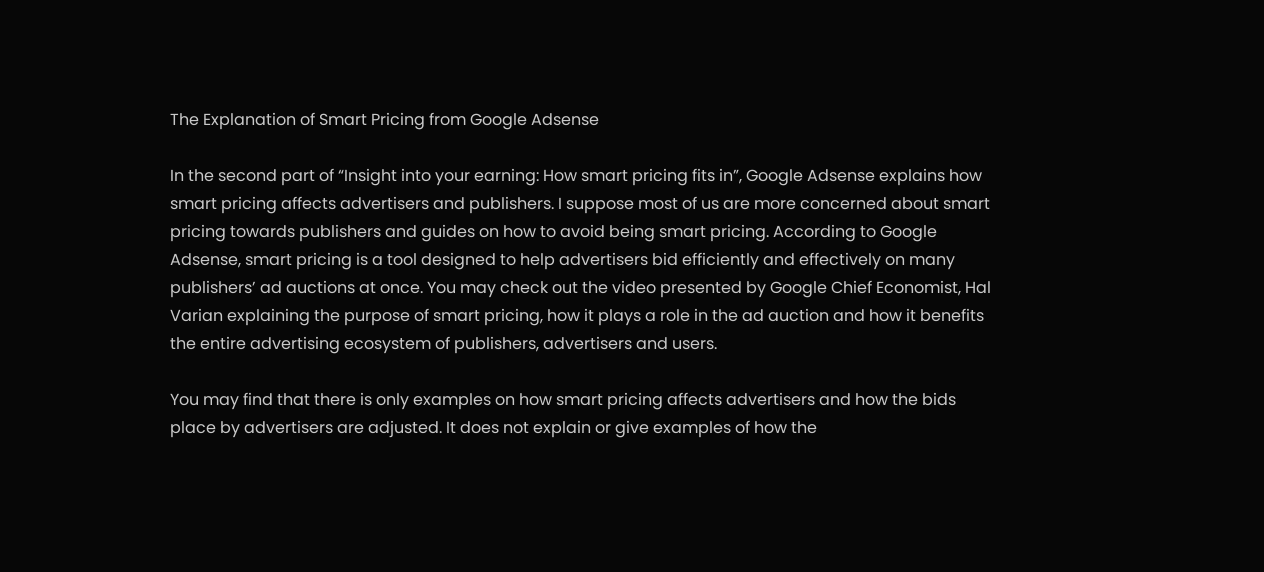The Explanation of Smart Pricing from Google Adsense

In the second part of “Insight into your earning: How smart pricing fits in”, Google Adsense explains how smart pricing affects advertisers and publishers. I suppose most of us are more concerned about smart pricing towards publishers and guides on how to avoid being smart pricing. According to Google Adsense, smart pricing is a tool designed to help advertisers bid efficiently and effectively on many publishers’ ad auctions at once. You may check out the video presented by Google Chief Economist, Hal Varian explaining the purpose of smart pricing, how it plays a role in the ad auction and how it benefits the entire advertising ecosystem of publishers, advertisers and users.

You may find that there is only examples on how smart pricing affects advertisers and how the bids place by advertisers are adjusted. It does not explain or give examples of how the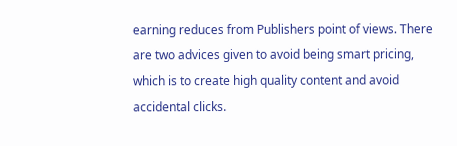earning reduces from Publishers point of views. There are two advices given to avoid being smart pricing, which is to create high quality content and avoid accidental clicks.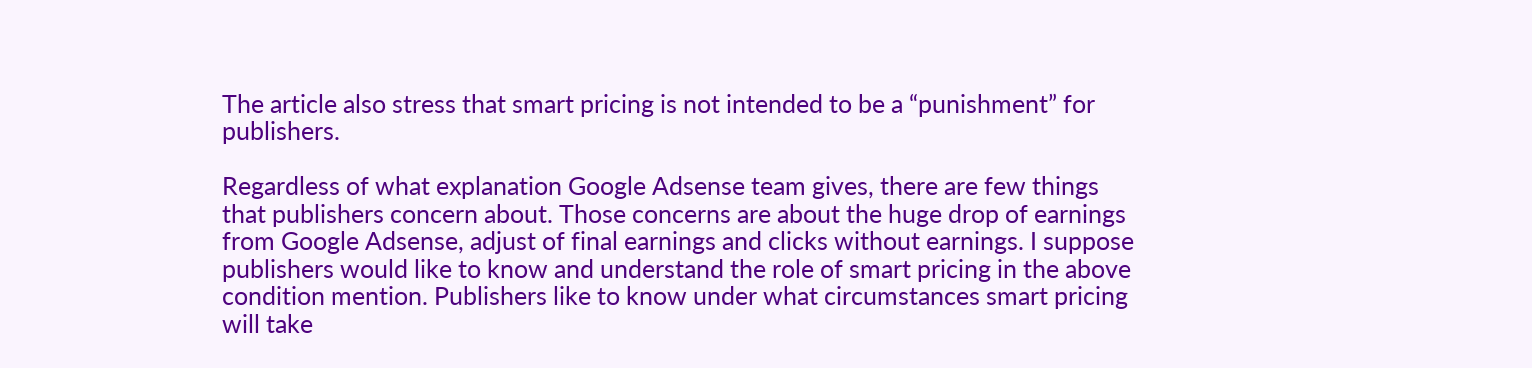The article also stress that smart pricing is not intended to be a “punishment” for publishers.

Regardless of what explanation Google Adsense team gives, there are few things that publishers concern about. Those concerns are about the huge drop of earnings from Google Adsense, adjust of final earnings and clicks without earnings. I suppose publishers would like to know and understand the role of smart pricing in the above condition mention. Publishers like to know under what circumstances smart pricing will take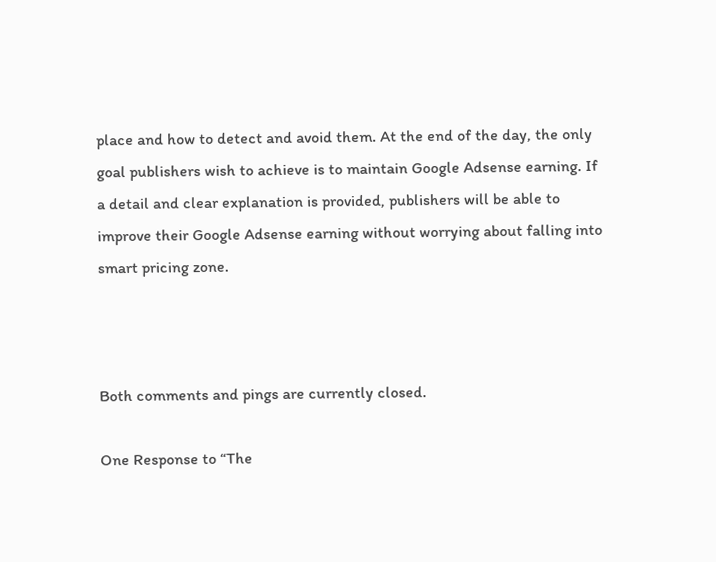place and how to detect and avoid them. At the end of the day, the only goal publishers wish to achieve is to maintain Google Adsense earning. If a detail and clear explanation is provided, publishers will be able to improve their Google Adsense earning without worrying about falling into smart pricing zone.



Both comments and pings are currently closed.

One Response to “The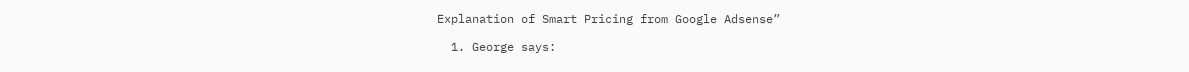Explanation of Smart Pricing from Google Adsense”

  1. George says: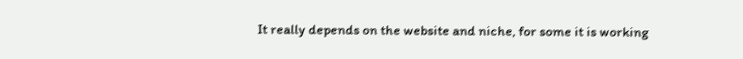It really depends on the website and niche, for some it is working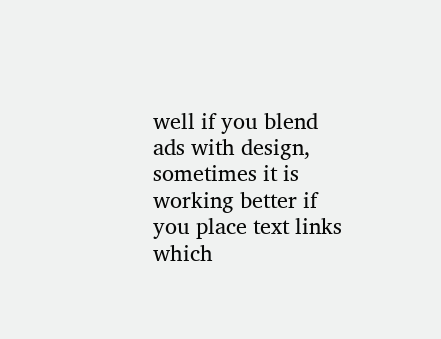well if you blend ads with design, sometimes it is working better if you place text links which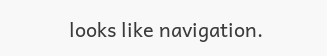looks like navigation.